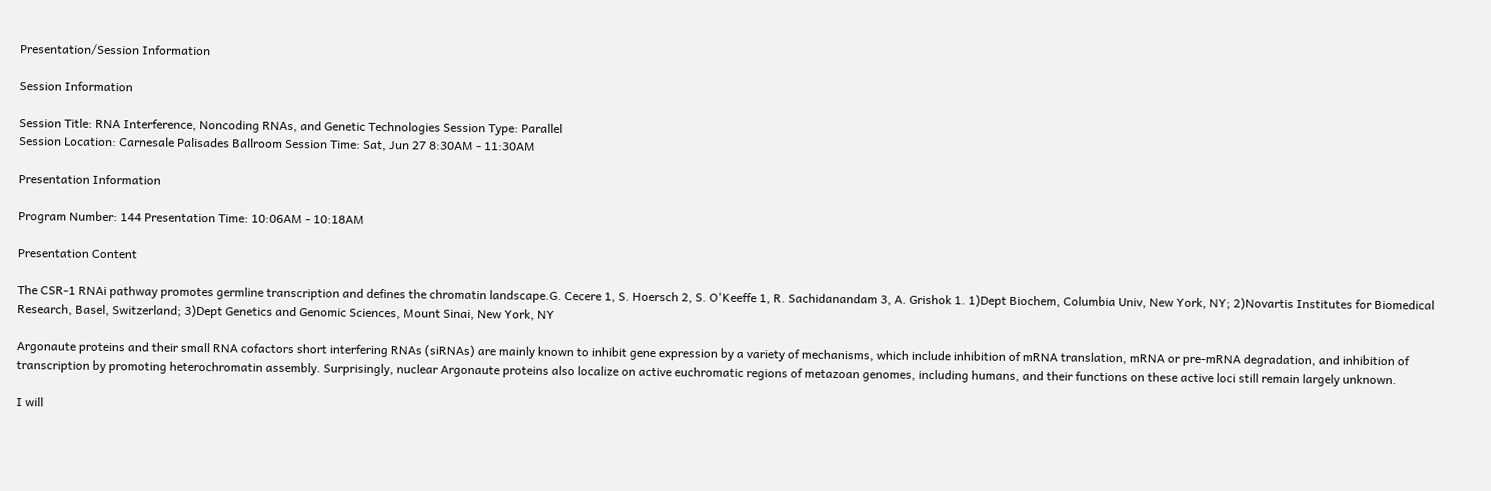Presentation/Session Information

Session Information

Session Title: RNA Interference, Noncoding RNAs, and Genetic Technologies Session Type: Parallel
Session Location: Carnesale Palisades Ballroom Session Time: Sat, Jun 27 8:30AM - 11:30AM

Presentation Information

Program Number: 144 Presentation Time: 10:06AM - 10:18AM

Presentation Content

The CSR-1 RNAi pathway promotes germline transcription and defines the chromatin landscape.G. Cecere 1, S. Hoersch 2, S. O'Keeffe 1, R. Sachidanandam 3, A. Grishok 1. 1)Dept Biochem, Columbia Univ, New York, NY; 2)Novartis Institutes for Biomedical Research, Basel, Switzerland; 3)Dept Genetics and Genomic Sciences, Mount Sinai, New York, NY

Argonaute proteins and their small RNA cofactors short interfering RNAs (siRNAs) are mainly known to inhibit gene expression by a variety of mechanisms, which include inhibition of mRNA translation, mRNA or pre-mRNA degradation, and inhibition of transcription by promoting heterochromatin assembly. Surprisingly, nuclear Argonaute proteins also localize on active euchromatic regions of metazoan genomes, including humans, and their functions on these active loci still remain largely unknown.

I will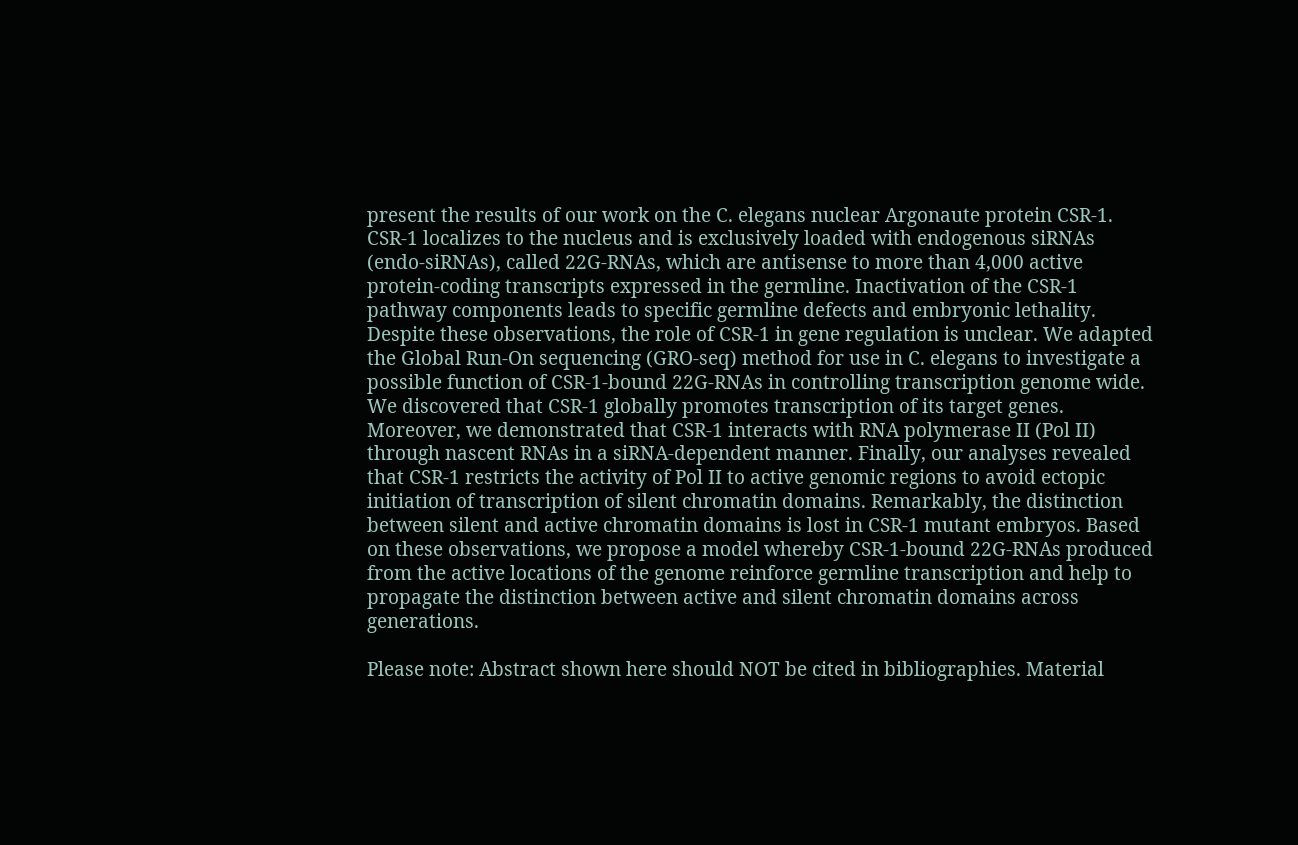present the results of our work on the C. elegans nuclear Argonaute protein CSR-1. CSR-1 localizes to the nucleus and is exclusively loaded with endogenous siRNAs (endo-siRNAs), called 22G-RNAs, which are antisense to more than 4,000 active protein-coding transcripts expressed in the germline. Inactivation of the CSR-1 pathway components leads to specific germline defects and embryonic lethality. Despite these observations, the role of CSR-1 in gene regulation is unclear. We adapted the Global Run-On sequencing (GRO-seq) method for use in C. elegans to investigate a possible function of CSR-1-bound 22G-RNAs in controlling transcription genome wide. We discovered that CSR-1 globally promotes transcription of its target genes. Moreover, we demonstrated that CSR-1 interacts with RNA polymerase II (Pol II) through nascent RNAs in a siRNA-dependent manner. Finally, our analyses revealed that CSR-1 restricts the activity of Pol II to active genomic regions to avoid ectopic initiation of transcription of silent chromatin domains. Remarkably, the distinction between silent and active chromatin domains is lost in CSR-1 mutant embryos. Based on these observations, we propose a model whereby CSR-1-bound 22G-RNAs produced from the active locations of the genome reinforce germline transcription and help to propagate the distinction between active and silent chromatin domains across generations.

Please note: Abstract shown here should NOT be cited in bibliographies. Material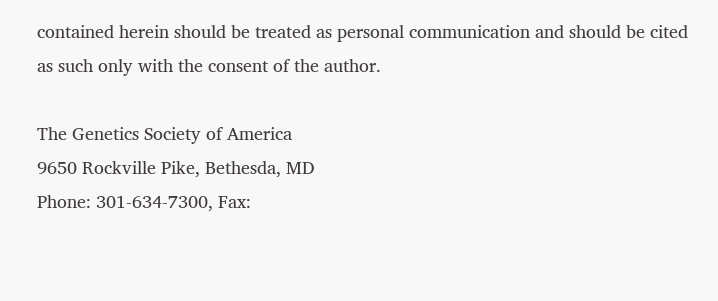contained herein should be treated as personal communication and should be cited as such only with the consent of the author.

The Genetics Society of America
9650 Rockville Pike, Bethesda, MD
Phone: 301-634-7300, Fax: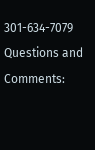301-634-7079
Questions and Comments: